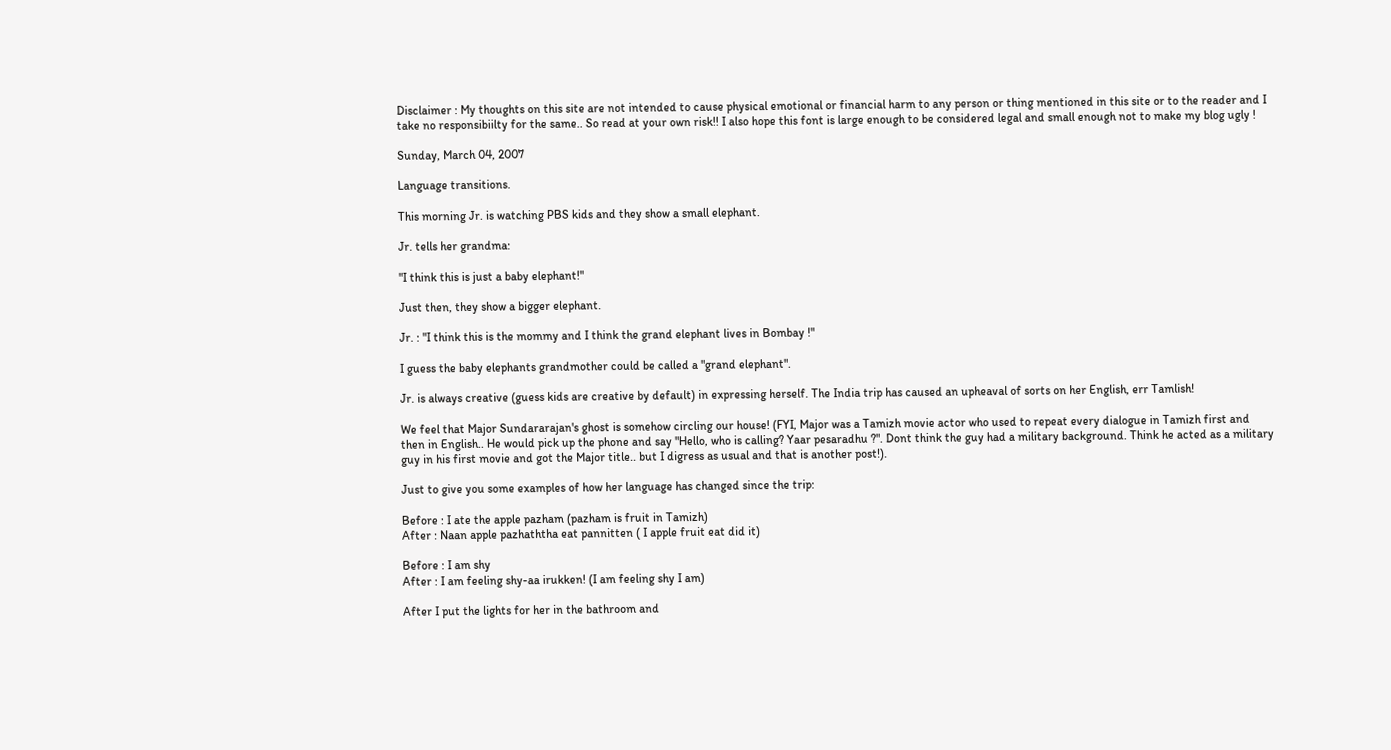Disclaimer : My thoughts on this site are not intended to cause physical emotional or financial harm to any person or thing mentioned in this site or to the reader and I take no responsibiilty for the same.. So read at your own risk!! I also hope this font is large enough to be considered legal and small enough not to make my blog ugly !

Sunday, March 04, 2007

Language transitions.

This morning Jr. is watching PBS kids and they show a small elephant.

Jr. tells her grandma:

"I think this is just a baby elephant!"

Just then, they show a bigger elephant.

Jr. : "I think this is the mommy and I think the grand elephant lives in Bombay !"

I guess the baby elephants grandmother could be called a "grand elephant".

Jr. is always creative (guess kids are creative by default) in expressing herself. The India trip has caused an upheaval of sorts on her English, err Tamlish!

We feel that Major Sundararajan's ghost is somehow circling our house! (FYI, Major was a Tamizh movie actor who used to repeat every dialogue in Tamizh first and then in English.. He would pick up the phone and say "Hello, who is calling? Yaar pesaradhu ?". Dont think the guy had a military background. Think he acted as a military guy in his first movie and got the Major title.. but I digress as usual and that is another post!).

Just to give you some examples of how her language has changed since the trip:

Before : I ate the apple pazham (pazham is fruit in Tamizh)
After : Naan apple pazhaththa eat pannitten ( I apple fruit eat did it)

Before : I am shy
After : I am feeling shy-aa irukken! (I am feeling shy I am)

After I put the lights for her in the bathroom and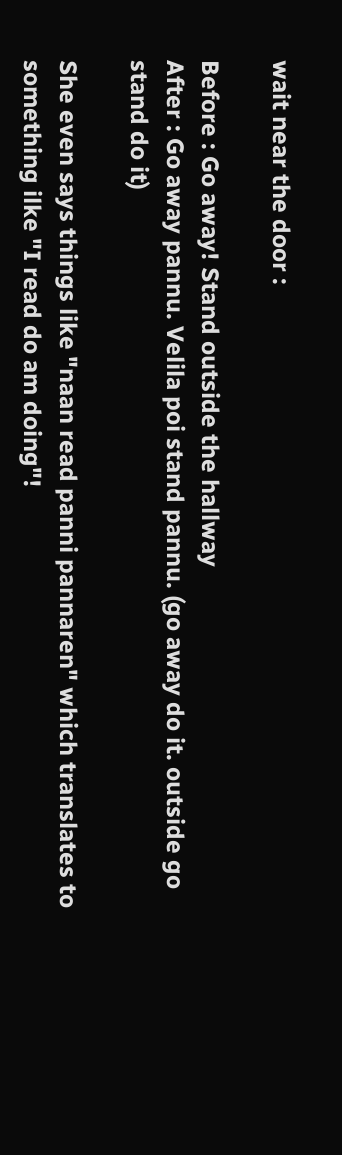wait near the door :

Before : Go away! Stand outside the hallway
After : Go away pannu. Velila poi stand pannu. (go away do it. outside go stand do it)

She even says things like "naan read panni pannaren" which translates to something ilke "I read do am doing"!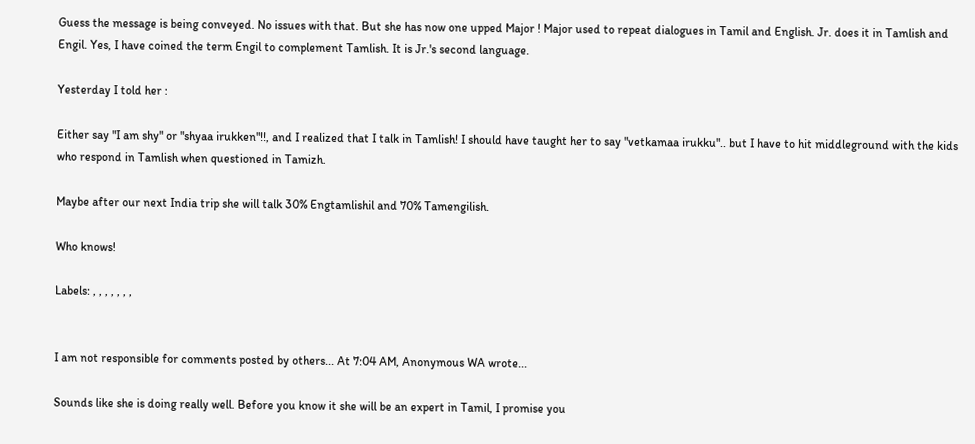Guess the message is being conveyed. No issues with that. But she has now one upped Major ! Major used to repeat dialogues in Tamil and English. Jr. does it in Tamlish and Engil. Yes, I have coined the term Engil to complement Tamlish. It is Jr.'s second language.

Yesterday I told her :

Either say "I am shy" or "shyaa irukken"!!, and I realized that I talk in Tamlish! I should have taught her to say "vetkamaa irukku".. but I have to hit middleground with the kids who respond in Tamlish when questioned in Tamizh.

Maybe after our next India trip she will talk 30% Engtamlishil and 70% Tamengilish.

Who knows!

Labels: , , , , , , ,


I am not responsible for comments posted by others... At 7:04 AM, Anonymous WA wrote...

Sounds like she is doing really well. Before you know it she will be an expert in Tamil, I promise you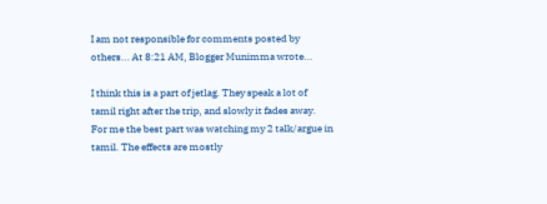I am not responsible for comments posted by others... At 8:21 AM, Blogger Munimma wrote...

I think this is a part of jetlag. They speak a lot of tamil right after the trip, and slowly it fades away. For me the best part was watching my 2 talk/argue in tamil. The effects are mostly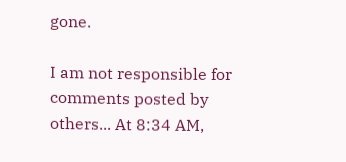gone.

I am not responsible for comments posted by others... At 8:34 AM,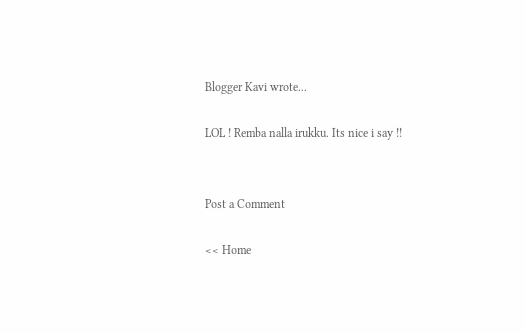Blogger Kavi wrote...

LOL ! Remba nalla irukku. Its nice i say !!


Post a Comment

<< Home